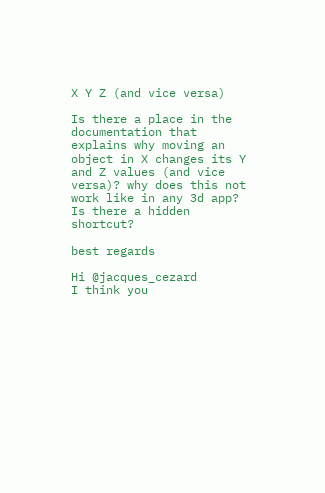X Y Z (and vice versa)

Is there a place in the documentation that explains why moving an object in X changes its Y and Z values (and vice versa)? why does this not work like in any 3d app? Is there a hidden shortcut?

best regards

Hi @jacques_cezard
I think you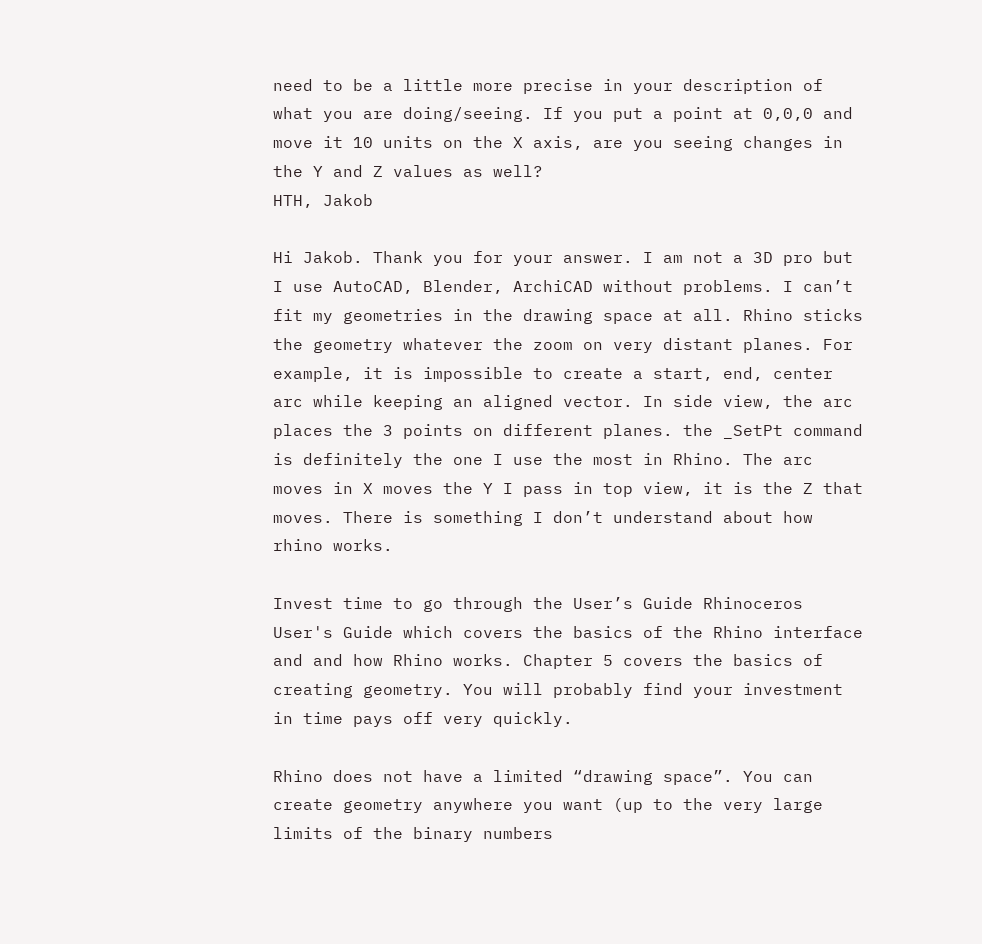need to be a little more precise in your description of what you are doing/seeing. If you put a point at 0,0,0 and move it 10 units on the X axis, are you seeing changes in the Y and Z values as well?
HTH, Jakob

Hi Jakob. Thank you for your answer. I am not a 3D pro but I use AutoCAD, Blender, ArchiCAD without problems. I can’t fit my geometries in the drawing space at all. Rhino sticks the geometry whatever the zoom on very distant planes. For example, it is impossible to create a start, end, center arc while keeping an aligned vector. In side view, the arc places the 3 points on different planes. the _SetPt command is definitely the one I use the most in Rhino. The arc moves in X moves the Y I pass in top view, it is the Z that moves. There is something I don’t understand about how rhino works.

Invest time to go through the User’s Guide Rhinoceros User's Guide which covers the basics of the Rhino interface and and how Rhino works. Chapter 5 covers the basics of creating geometry. You will probably find your investment in time pays off very quickly.

Rhino does not have a limited “drawing space”. You can create geometry anywhere you want (up to the very large limits of the binary numbers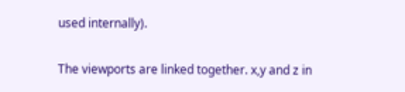used internally).

The viewports are linked together. x,y and z in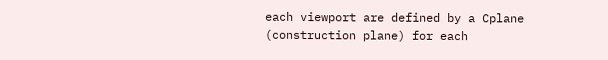each viewport are defined by a Cplane (construction plane) for each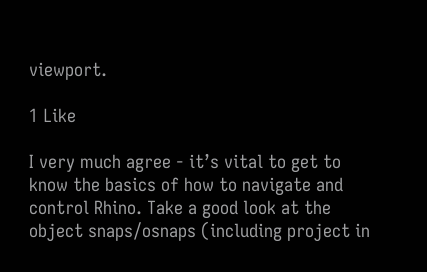viewport.

1 Like

I very much agree - it’s vital to get to know the basics of how to navigate and control Rhino. Take a good look at the object snaps/osnaps (including project in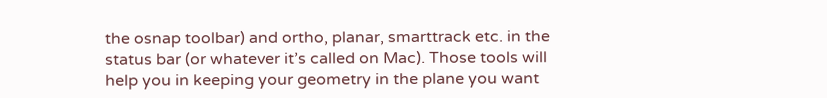the osnap toolbar) and ortho, planar, smarttrack etc. in the status bar (or whatever it’s called on Mac). Those tools will help you in keeping your geometry in the plane you want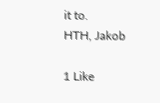it to.
HTH, Jakob

1 Like